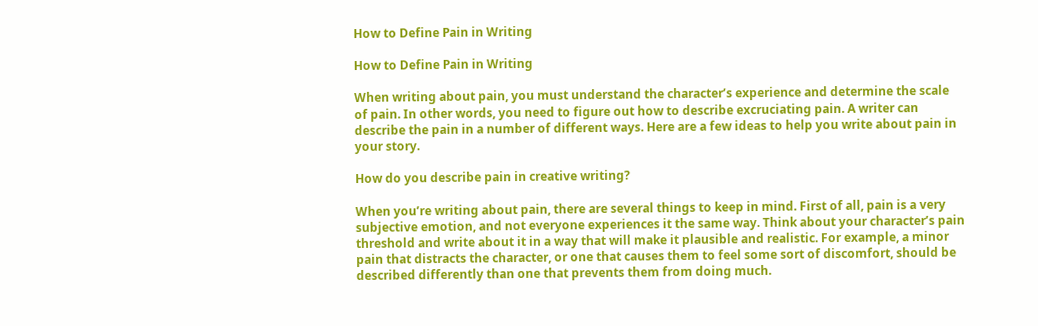How to Define Pain in Writing

How to Define Pain in Writing

When writing about pain, you must understand the character’s experience and determine the scale of pain. In other words, you need to figure out how to describe excruciating pain. A writer can describe the pain in a number of different ways. Here are a few ideas to help you write about pain in your story.

How do you describe pain in creative writing?

When you’re writing about pain, there are several things to keep in mind. First of all, pain is a very subjective emotion, and not everyone experiences it the same way. Think about your character’s pain threshold and write about it in a way that will make it plausible and realistic. For example, a minor pain that distracts the character, or one that causes them to feel some sort of discomfort, should be described differently than one that prevents them from doing much.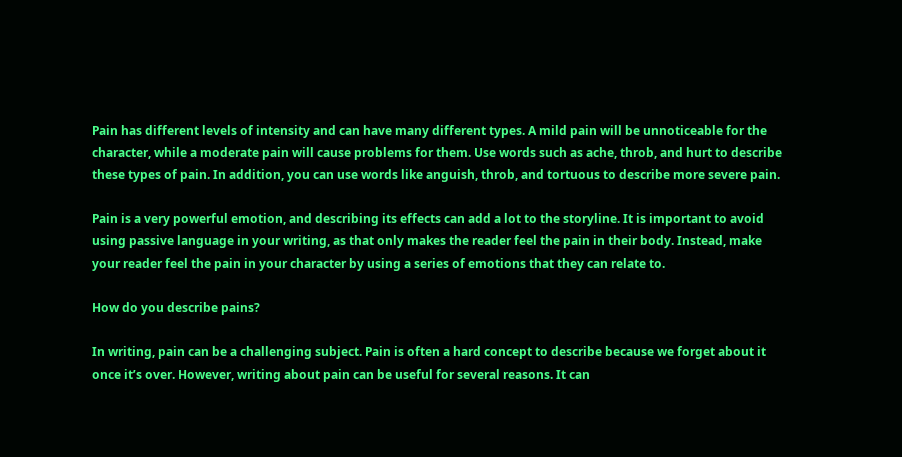Pain has different levels of intensity and can have many different types. A mild pain will be unnoticeable for the character, while a moderate pain will cause problems for them. Use words such as ache, throb, and hurt to describe these types of pain. In addition, you can use words like anguish, throb, and tortuous to describe more severe pain.

Pain is a very powerful emotion, and describing its effects can add a lot to the storyline. It is important to avoid using passive language in your writing, as that only makes the reader feel the pain in their body. Instead, make your reader feel the pain in your character by using a series of emotions that they can relate to.

How do you describe pains?

In writing, pain can be a challenging subject. Pain is often a hard concept to describe because we forget about it once it’s over. However, writing about pain can be useful for several reasons. It can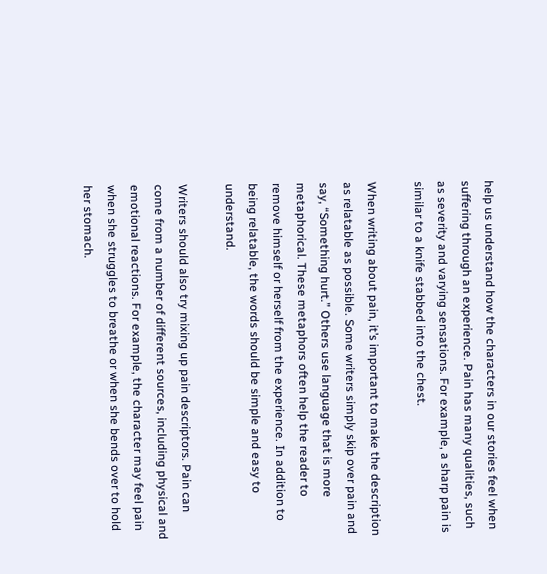help us understand how the characters in our stories feel when suffering through an experience. Pain has many qualities, such as severity and varying sensations. For example, a sharp pain is similar to a knife stabbed into the chest.

When writing about pain, it’s important to make the description as relatable as possible. Some writers simply skip over pain and say, “Something hurt.” Others use language that is more metaphorical. These metaphors often help the reader to remove himself or herself from the experience. In addition to being relatable, the words should be simple and easy to understand.

Writers should also try mixing up pain descriptors. Pain can come from a number of different sources, including physical and emotional reactions. For example, the character may feel pain when she struggles to breathe or when she bends over to hold her stomach.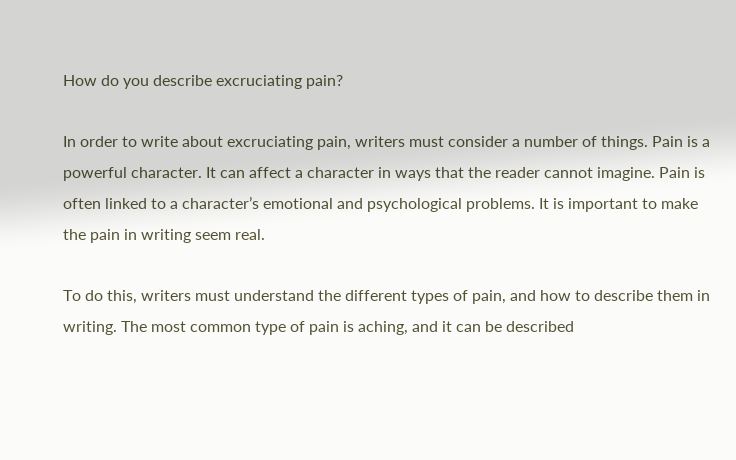How do you describe excruciating pain?

In order to write about excruciating pain, writers must consider a number of things. Pain is a powerful character. It can affect a character in ways that the reader cannot imagine. Pain is often linked to a character’s emotional and psychological problems. It is important to make the pain in writing seem real.

To do this, writers must understand the different types of pain, and how to describe them in writing. The most common type of pain is aching, and it can be described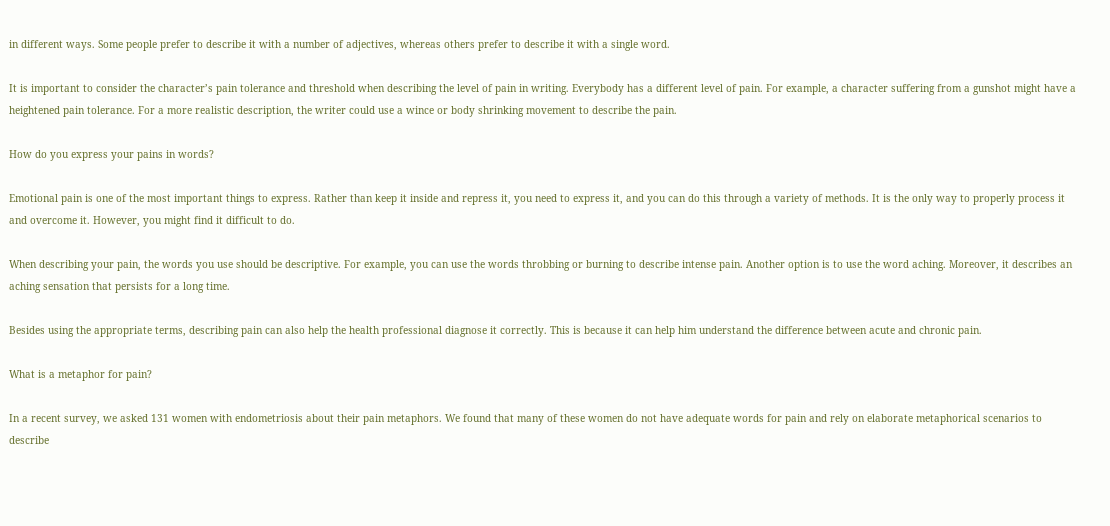in different ways. Some people prefer to describe it with a number of adjectives, whereas others prefer to describe it with a single word.

It is important to consider the character’s pain tolerance and threshold when describing the level of pain in writing. Everybody has a different level of pain. For example, a character suffering from a gunshot might have a heightened pain tolerance. For a more realistic description, the writer could use a wince or body shrinking movement to describe the pain.

How do you express your pains in words?

Emotional pain is one of the most important things to express. Rather than keep it inside and repress it, you need to express it, and you can do this through a variety of methods. It is the only way to properly process it and overcome it. However, you might find it difficult to do.

When describing your pain, the words you use should be descriptive. For example, you can use the words throbbing or burning to describe intense pain. Another option is to use the word aching. Moreover, it describes an aching sensation that persists for a long time.

Besides using the appropriate terms, describing pain can also help the health professional diagnose it correctly. This is because it can help him understand the difference between acute and chronic pain.

What is a metaphor for pain?

In a recent survey, we asked 131 women with endometriosis about their pain metaphors. We found that many of these women do not have adequate words for pain and rely on elaborate metaphorical scenarios to describe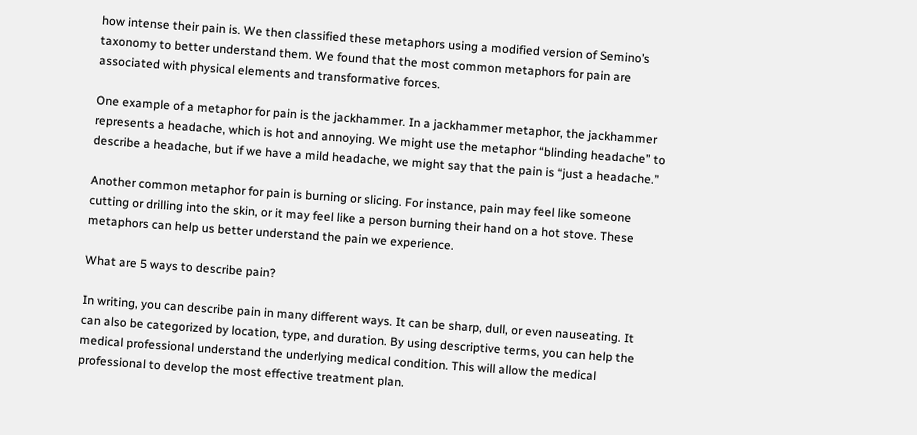how intense their pain is. We then classified these metaphors using a modified version of Semino’s taxonomy to better understand them. We found that the most common metaphors for pain are associated with physical elements and transformative forces.

One example of a metaphor for pain is the jackhammer. In a jackhammer metaphor, the jackhammer represents a headache, which is hot and annoying. We might use the metaphor “blinding headache” to describe a headache, but if we have a mild headache, we might say that the pain is “just a headache.”

Another common metaphor for pain is burning or slicing. For instance, pain may feel like someone cutting or drilling into the skin, or it may feel like a person burning their hand on a hot stove. These metaphors can help us better understand the pain we experience.

What are 5 ways to describe pain?

In writing, you can describe pain in many different ways. It can be sharp, dull, or even nauseating. It can also be categorized by location, type, and duration. By using descriptive terms, you can help the medical professional understand the underlying medical condition. This will allow the medical professional to develop the most effective treatment plan.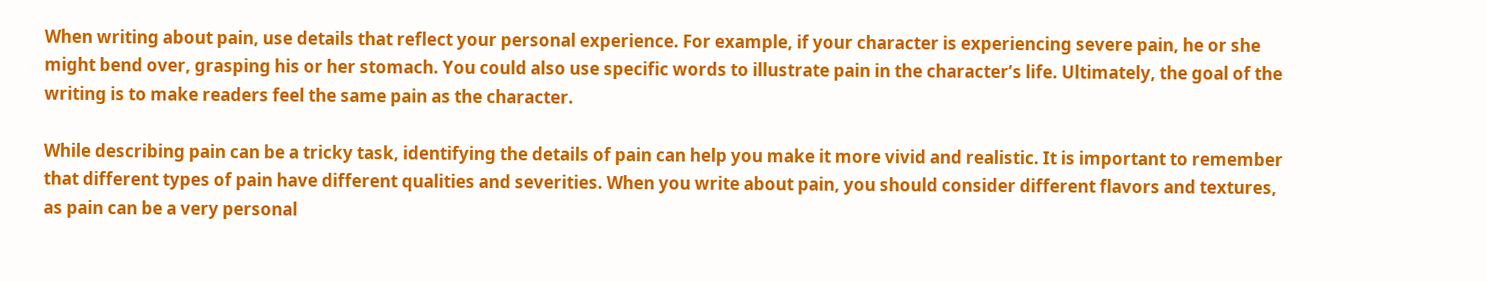When writing about pain, use details that reflect your personal experience. For example, if your character is experiencing severe pain, he or she might bend over, grasping his or her stomach. You could also use specific words to illustrate pain in the character’s life. Ultimately, the goal of the writing is to make readers feel the same pain as the character.

While describing pain can be a tricky task, identifying the details of pain can help you make it more vivid and realistic. It is important to remember that different types of pain have different qualities and severities. When you write about pain, you should consider different flavors and textures, as pain can be a very personal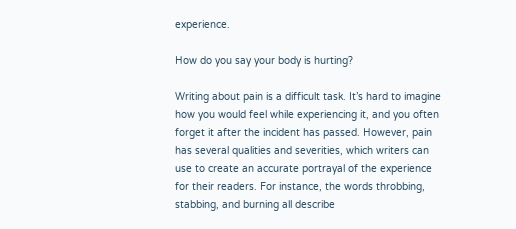experience.

How do you say your body is hurting?

Writing about pain is a difficult task. It’s hard to imagine how you would feel while experiencing it, and you often forget it after the incident has passed. However, pain has several qualities and severities, which writers can use to create an accurate portrayal of the experience for their readers. For instance, the words throbbing, stabbing, and burning all describe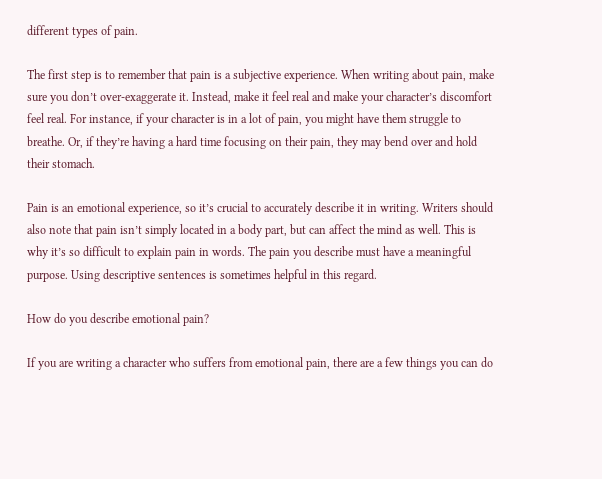different types of pain.

The first step is to remember that pain is a subjective experience. When writing about pain, make sure you don’t over-exaggerate it. Instead, make it feel real and make your character’s discomfort feel real. For instance, if your character is in a lot of pain, you might have them struggle to breathe. Or, if they’re having a hard time focusing on their pain, they may bend over and hold their stomach.

Pain is an emotional experience, so it’s crucial to accurately describe it in writing. Writers should also note that pain isn’t simply located in a body part, but can affect the mind as well. This is why it’s so difficult to explain pain in words. The pain you describe must have a meaningful purpose. Using descriptive sentences is sometimes helpful in this regard.

How do you describe emotional pain?

If you are writing a character who suffers from emotional pain, there are a few things you can do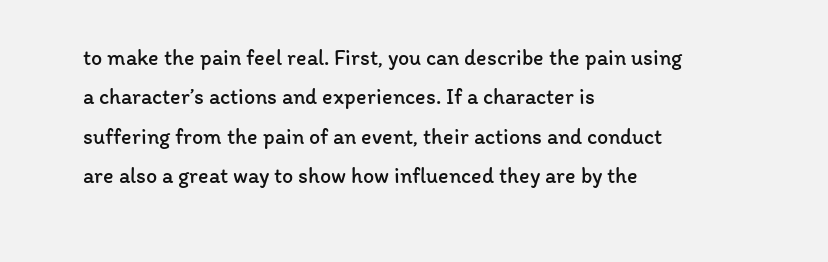to make the pain feel real. First, you can describe the pain using a character’s actions and experiences. If a character is suffering from the pain of an event, their actions and conduct are also a great way to show how influenced they are by the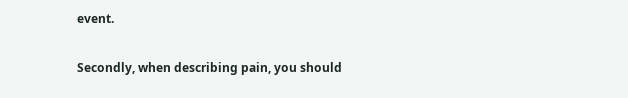event.

Secondly, when describing pain, you should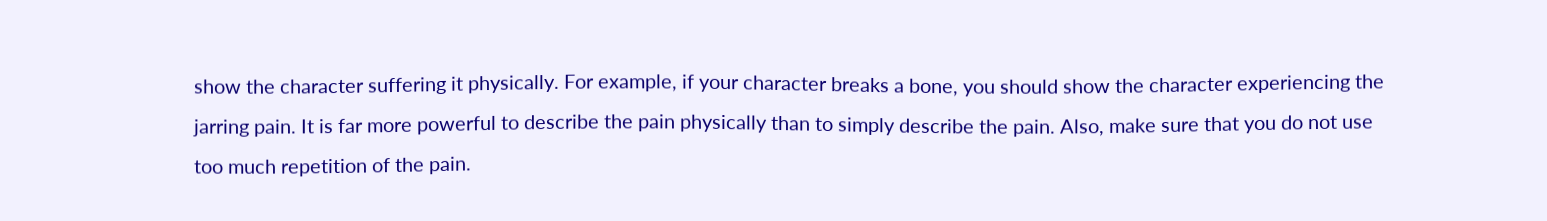show the character suffering it physically. For example, if your character breaks a bone, you should show the character experiencing the jarring pain. It is far more powerful to describe the pain physically than to simply describe the pain. Also, make sure that you do not use too much repetition of the pain.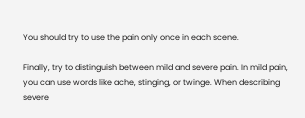You should try to use the pain only once in each scene.

Finally, try to distinguish between mild and severe pain. In mild pain, you can use words like ache, stinging, or twinge. When describing severe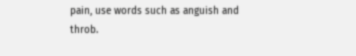pain, use words such as anguish and throb.